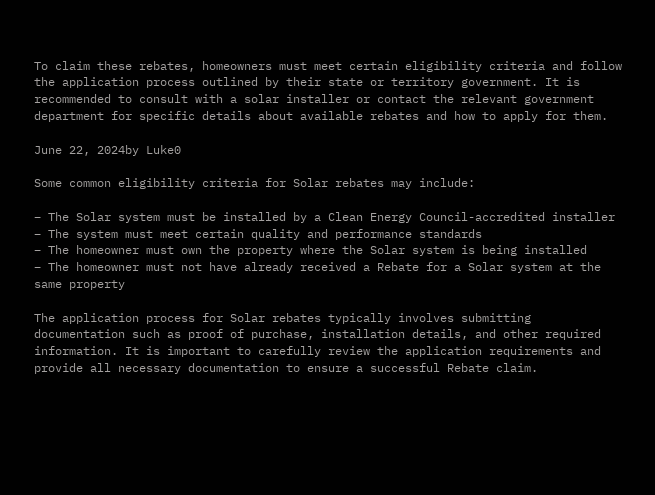To claim these rebates, homeowners must meet certain eligibility criteria and follow the application process outlined by their state or territory government. It is recommended to consult with a solar installer or contact the relevant government department for specific details about available rebates and how to apply for them.

June 22, 2024by Luke0

Some common eligibility criteria for Solar rebates may include:

– The Solar system must be installed by a Clean Energy Council-accredited installer
– The system must meet certain quality and performance standards
– The homeowner must own the property where the Solar system is being installed
– The homeowner must not have already received a Rebate for a Solar system at the same property

The application process for Solar rebates typically involves submitting documentation such as proof of purchase, installation details, and other required information. It is important to carefully review the application requirements and provide all necessary documentation to ensure a successful Rebate claim.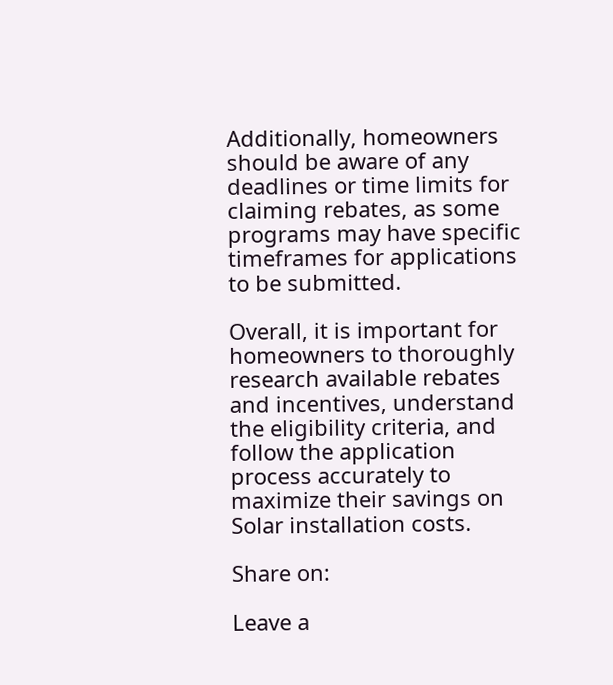Additionally, homeowners should be aware of any deadlines or time limits for claiming rebates, as some programs may have specific timeframes for applications to be submitted.

Overall, it is important for homeowners to thoroughly research available rebates and incentives, understand the eligibility criteria, and follow the application process accurately to maximize their savings on Solar installation costs.

Share on:

Leave a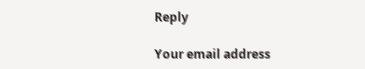Reply

Your email address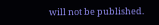will not be published.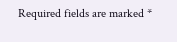Required fields are marked *